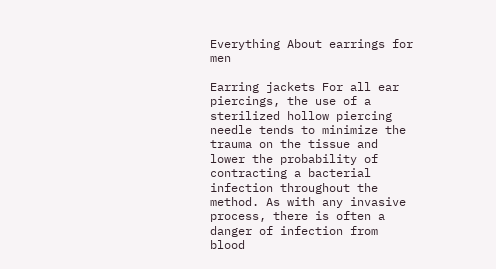Everything About earrings for men

Earring jackets For all ear piercings, the use of a sterilized hollow piercing needle tends to minimize the trauma on the tissue and lower the probability of contracting a bacterial infection throughout the method. As with any invasive process, there is often a danger of infection from blood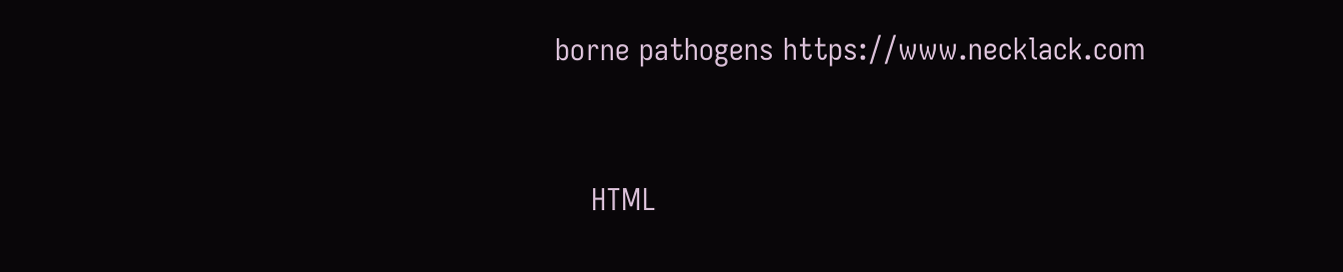borne pathogens https://www.necklack.com


    HTML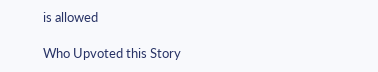is allowed

Who Upvoted this Story